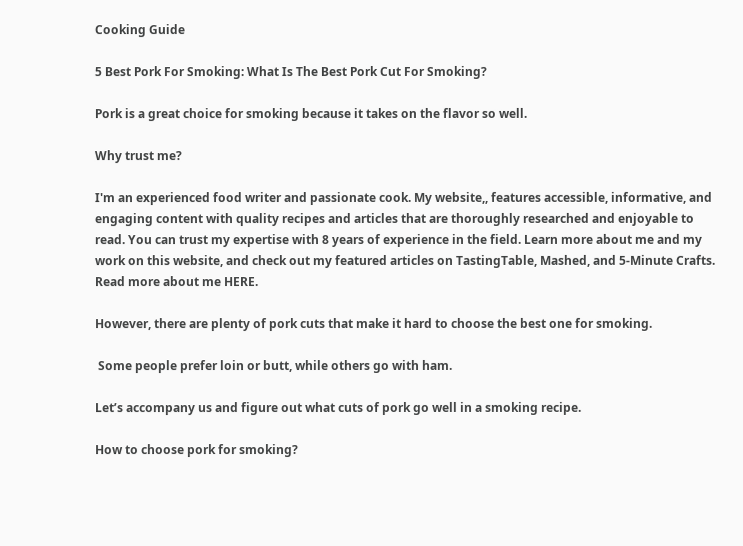Cooking Guide

5 Best Pork For Smoking: What Is The Best Pork Cut For Smoking?

Pork is a great choice for smoking because it takes on the flavor so well.

Why trust me?

I'm an experienced food writer and passionate cook. My website,, features accessible, informative, and engaging content with quality recipes and articles that are thoroughly researched and enjoyable to read. You can trust my expertise with 8 years of experience in the field. Learn more about me and my work on this website, and check out my featured articles on TastingTable, Mashed, and 5-Minute Crafts. Read more about me HERE.

However, there are plenty of pork cuts that make it hard to choose the best one for smoking.

 Some people prefer loin or butt, while others go with ham.

Let’s accompany us and figure out what cuts of pork go well in a smoking recipe.

How to choose pork for smoking?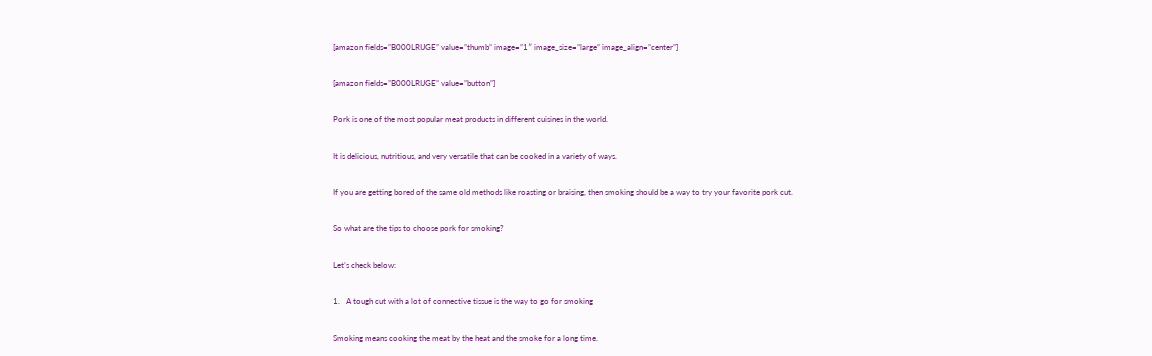[amazon fields=”B000LRIJGE” value=”thumb” image=”1″ image_size=”large” image_align=”center”]

[amazon fields=”B000LRIJGE” value=”button”]

Pork is one of the most popular meat products in different cuisines in the world.

It is delicious, nutritious, and very versatile that can be cooked in a variety of ways.

If you are getting bored of the same old methods like roasting or braising, then smoking should be a way to try your favorite pork cut.

So what are the tips to choose pork for smoking?

Let’s check below:

1.   A tough cut with a lot of connective tissue is the way to go for smoking

Smoking means cooking the meat by the heat and the smoke for a long time.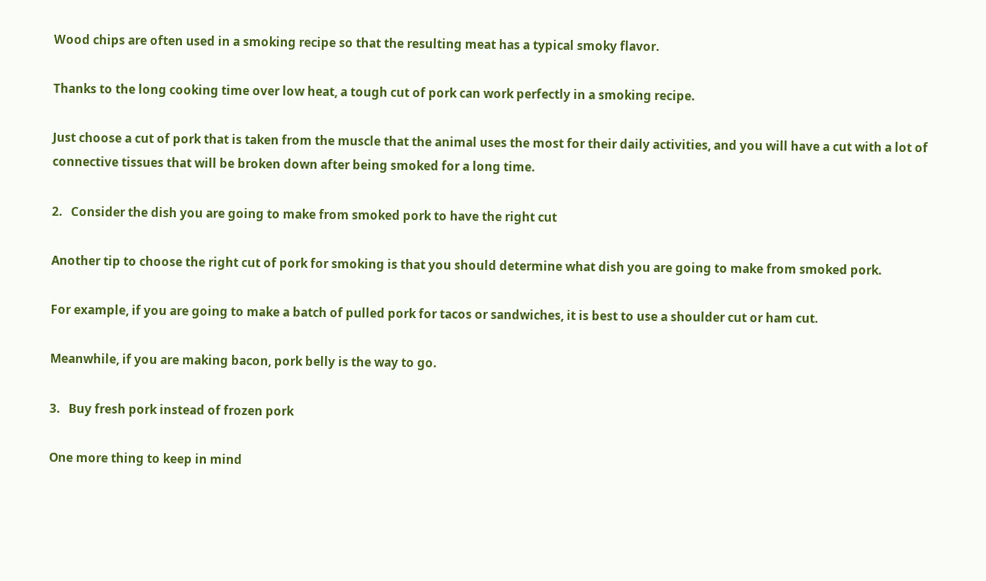Wood chips are often used in a smoking recipe so that the resulting meat has a typical smoky flavor.

Thanks to the long cooking time over low heat, a tough cut of pork can work perfectly in a smoking recipe.

Just choose a cut of pork that is taken from the muscle that the animal uses the most for their daily activities, and you will have a cut with a lot of connective tissues that will be broken down after being smoked for a long time.

2.   Consider the dish you are going to make from smoked pork to have the right cut

Another tip to choose the right cut of pork for smoking is that you should determine what dish you are going to make from smoked pork.

For example, if you are going to make a batch of pulled pork for tacos or sandwiches, it is best to use a shoulder cut or ham cut.

Meanwhile, if you are making bacon, pork belly is the way to go.

3.   Buy fresh pork instead of frozen pork

One more thing to keep in mind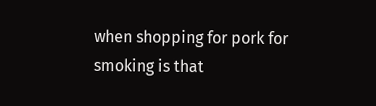when shopping for pork for smoking is that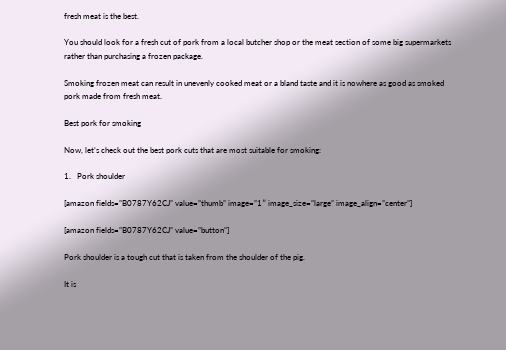fresh meat is the best.

You should look for a fresh cut of pork from a local butcher shop or the meat section of some big supermarkets rather than purchasing a frozen package.

Smoking frozen meat can result in unevenly cooked meat or a bland taste and it is nowhere as good as smoked pork made from fresh meat.

Best pork for smoking

Now, let’s check out the best pork cuts that are most suitable for smoking:

1.   Pork shoulder

[amazon fields=”B0787Y62CJ” value=”thumb” image=”1″ image_size=”large” image_align=”center”]

[amazon fields=”B0787Y62CJ” value=”button”]

Pork shoulder is a tough cut that is taken from the shoulder of the pig.

It is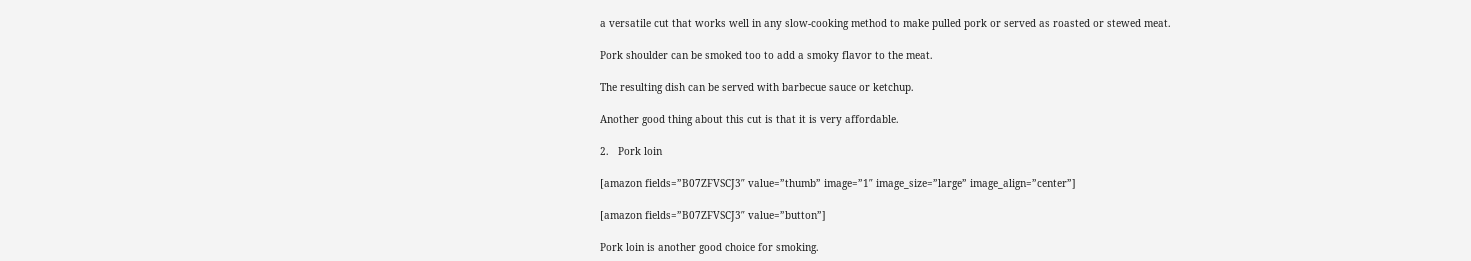a versatile cut that works well in any slow-cooking method to make pulled pork or served as roasted or stewed meat.

Pork shoulder can be smoked too to add a smoky flavor to the meat.

The resulting dish can be served with barbecue sauce or ketchup.

Another good thing about this cut is that it is very affordable.

2.   Pork loin

[amazon fields=”B07ZFVSCJ3″ value=”thumb” image=”1″ image_size=”large” image_align=”center”]

[amazon fields=”B07ZFVSCJ3″ value=”button”]

Pork loin is another good choice for smoking.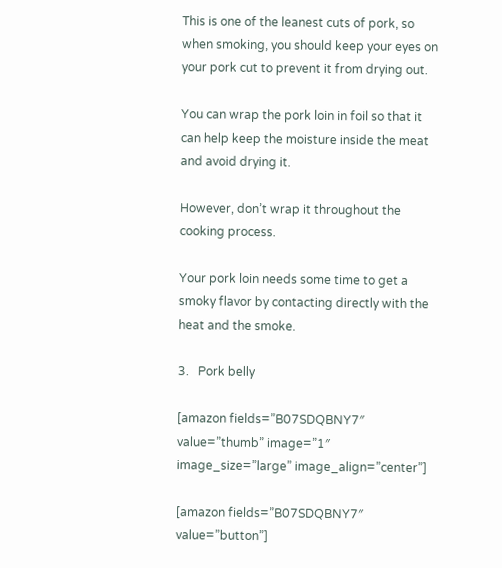This is one of the leanest cuts of pork, so when smoking, you should keep your eyes on your pork cut to prevent it from drying out.

You can wrap the pork loin in foil so that it can help keep the moisture inside the meat and avoid drying it.

However, don’t wrap it throughout the cooking process.

Your pork loin needs some time to get a smoky flavor by contacting directly with the heat and the smoke.

3.   Pork belly

[amazon fields=”B07SDQBNY7″ value=”thumb” image=”1″ image_size=”large” image_align=”center”]

[amazon fields=”B07SDQBNY7″ value=”button”]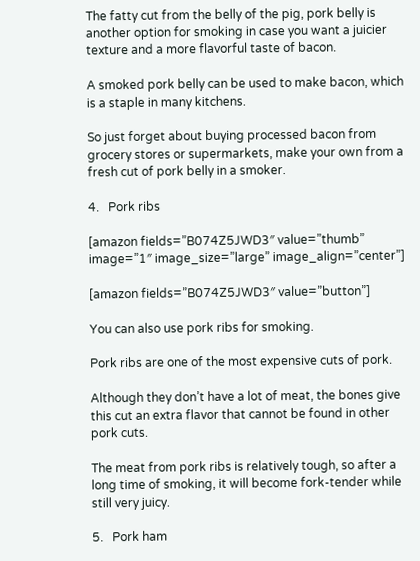The fatty cut from the belly of the pig, pork belly is another option for smoking in case you want a juicier texture and a more flavorful taste of bacon.

A smoked pork belly can be used to make bacon, which is a staple in many kitchens.

So just forget about buying processed bacon from grocery stores or supermarkets, make your own from a fresh cut of pork belly in a smoker.

4.   Pork ribs

[amazon fields=”B074Z5JWD3″ value=”thumb” image=”1″ image_size=”large” image_align=”center”]

[amazon fields=”B074Z5JWD3″ value=”button”]

You can also use pork ribs for smoking.

Pork ribs are one of the most expensive cuts of pork.

Although they don’t have a lot of meat, the bones give this cut an extra flavor that cannot be found in other pork cuts.

The meat from pork ribs is relatively tough, so after a long time of smoking, it will become fork-tender while still very juicy.

5.   Pork ham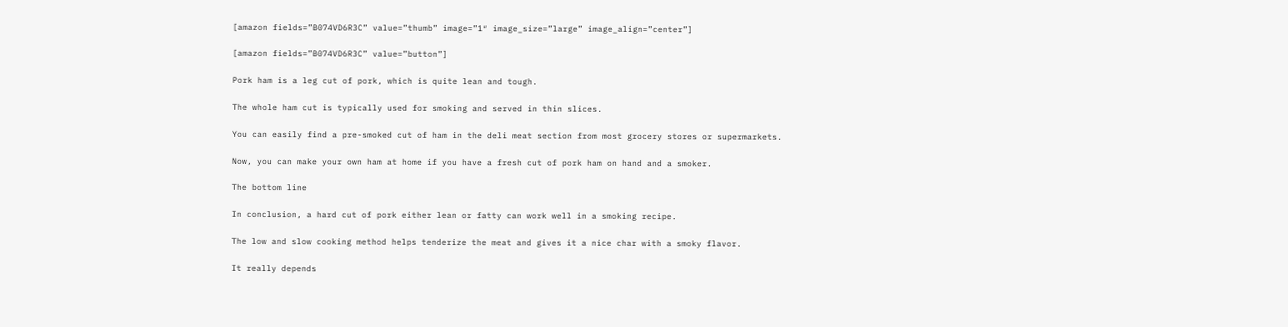[amazon fields=”B074VD6R3C” value=”thumb” image=”1″ image_size=”large” image_align=”center”]

[amazon fields=”B074VD6R3C” value=”button”]

Pork ham is a leg cut of pork, which is quite lean and tough.

The whole ham cut is typically used for smoking and served in thin slices.

You can easily find a pre-smoked cut of ham in the deli meat section from most grocery stores or supermarkets.

Now, you can make your own ham at home if you have a fresh cut of pork ham on hand and a smoker.

The bottom line

In conclusion, a hard cut of pork either lean or fatty can work well in a smoking recipe.

The low and slow cooking method helps tenderize the meat and gives it a nice char with a smoky flavor.

It really depends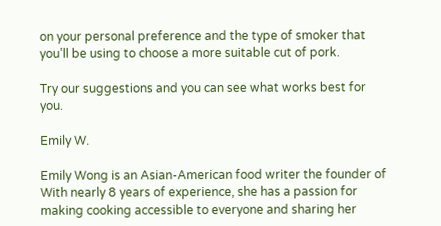on your personal preference and the type of smoker that you’ll be using to choose a more suitable cut of pork.

Try our suggestions and you can see what works best for you.

Emily W.

Emily Wong is an Asian-American food writer the founder of With nearly 8 years of experience, she has a passion for making cooking accessible to everyone and sharing her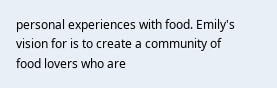personal experiences with food. Emily's vision for is to create a community of food lovers who are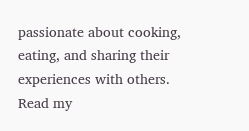passionate about cooking, eating, and sharing their experiences with others. Read my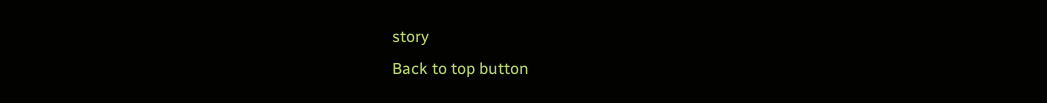story
Back to top button